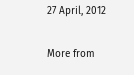27 April, 2012

More from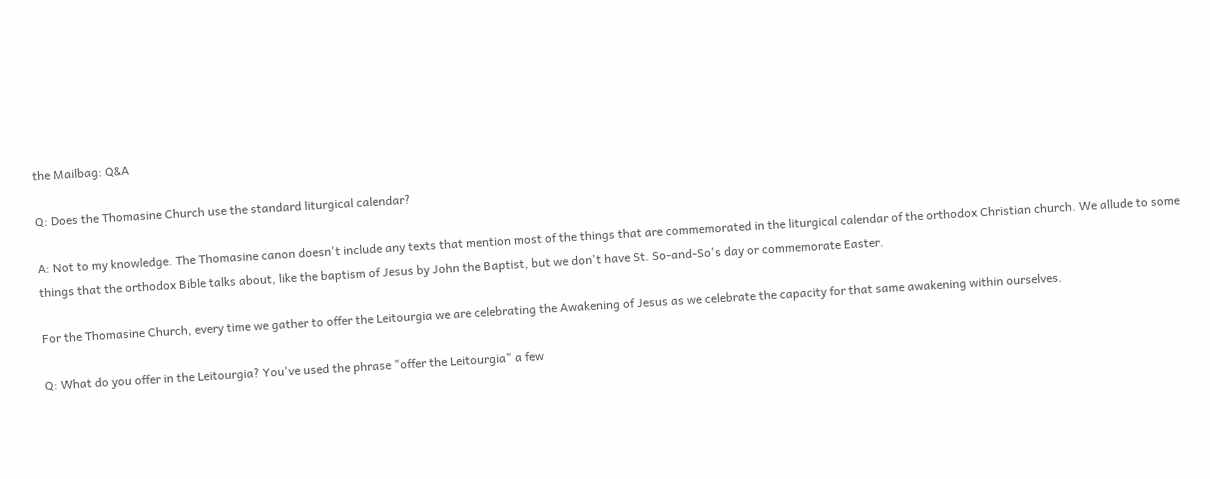the Mailbag: Q&A

Q: Does the Thomasine Church use the standard liturgical calendar?

A: Not to my knowledge. The Thomasine canon doesn't include any texts that mention most of the things that are commemorated in the liturgical calendar of the orthodox Christian church. We allude to some things that the orthodox Bible talks about, like the baptism of Jesus by John the Baptist, but we don't have St. So-and-So's day or commemorate Easter.

For the Thomasine Church, every time we gather to offer the Leitourgia we are celebrating the Awakening of Jesus as we celebrate the capacity for that same awakening within ourselves.

Q: What do you offer in the Leitourgia? You've used the phrase "offer the Leitourgia" a few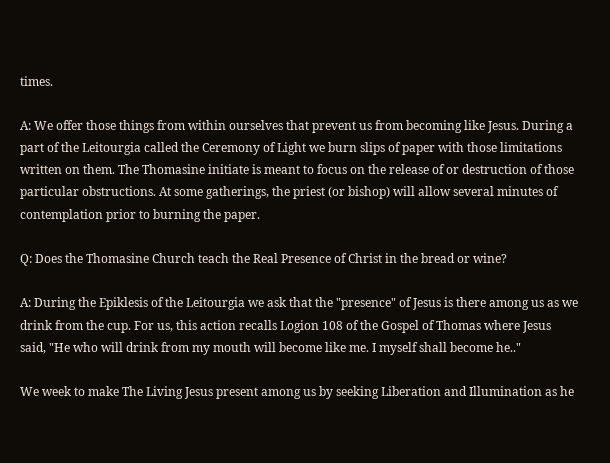times.

A: We offer those things from within ourselves that prevent us from becoming like Jesus. During a part of the Leitourgia called the Ceremony of Light we burn slips of paper with those limitations written on them. The Thomasine initiate is meant to focus on the release of or destruction of those particular obstructions. At some gatherings, the priest (or bishop) will allow several minutes of contemplation prior to burning the paper.

Q: Does the Thomasine Church teach the Real Presence of Christ in the bread or wine?

A: During the Epiklesis of the Leitourgia we ask that the "presence" of Jesus is there among us as we drink from the cup. For us, this action recalls Logion 108 of the Gospel of Thomas where Jesus said, "He who will drink from my mouth will become like me. I myself shall become he.."

We week to make The Living Jesus present among us by seeking Liberation and Illumination as he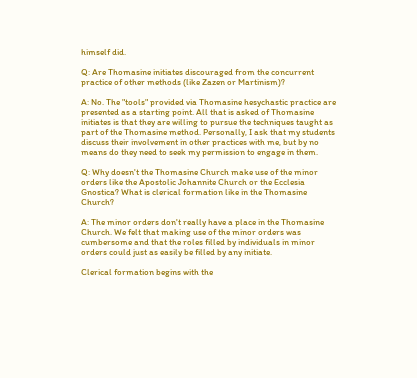himself did.

Q: Are Thomasine initiates discouraged from the concurrent practice of other methods (like Zazen or Martinism)?

A: No. The "tools" provided via Thomasine hesychastic practice are presented as a starting point. All that is asked of Thomasine initiates is that they are willing to pursue the techniques taught as part of the Thomasine method. Personally, I ask that my students discuss their involvement in other practices with me, but by no means do they need to seek my permission to engage in them.

Q: Why doesn't the Thomasine Church make use of the minor orders like the Apostolic Johannite Church or the Ecclesia Gnostica? What is clerical formation like in the Thomasine Church?

A: The minor orders don't really have a place in the Thomasine Church. We felt that making use of the minor orders was cumbersome and that the roles filled by individuals in minor orders could just as easily be filled by any initiate.

Clerical formation begins with the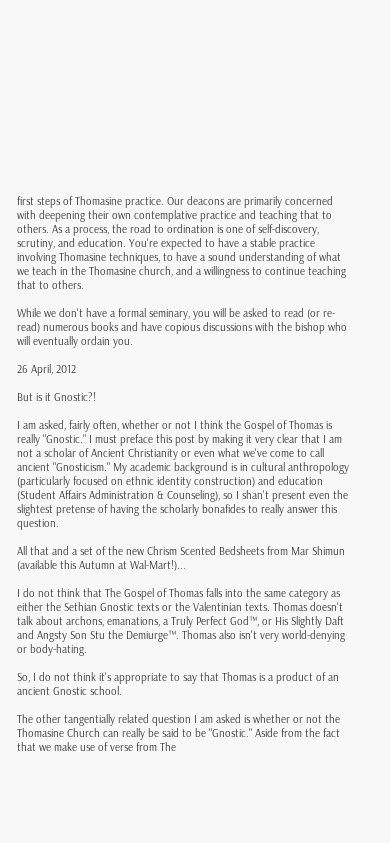first steps of Thomasine practice. Our deacons are primarily concerned with deepening their own contemplative practice and teaching that to others. As a process, the road to ordination is one of self-discovery, scrutiny, and education. You're expected to have a stable practice involving Thomasine techniques, to have a sound understanding of what we teach in the Thomasine church, and a willingness to continue teaching that to others.

While we don't have a formal seminary, you will be asked to read (or re-read) numerous books and have copious discussions with the bishop who will eventually ordain you.

26 April, 2012

But is it Gnostic?!

I am asked, fairly often, whether or not I think the Gospel of Thomas is really "Gnostic." I must preface this post by making it very clear that I am not a scholar of Ancient Christianity or even what we've come to call ancient "Gnosticism." My academic background is in cultural anthropology (particularly focused on ethnic identity construction) and education (Student Affairs Administration & Counseling), so I shan't present even the slightest pretense of having the scholarly bonafides to really answer this question.

All that and a set of the new Chrism Scented Bedsheets from Mar Shimun (available this Autumn at Wal-Mart!)...

I do not think that The Gospel of Thomas falls into the same category as either the Sethian Gnostic texts or the Valentinian texts. Thomas doesn't talk about archons, emanations, a Truly Perfect God™, or His Slightly Daft and Angsty Son Stu the Demiurge™. Thomas also isn't very world-denying or body-hating.

So, I do not think it's appropriate to say that Thomas is a product of an ancient Gnostic school.

The other tangentially related question I am asked is whether or not the Thomasine Church can really be said to be "Gnostic." Aside from the fact that we make use of verse from The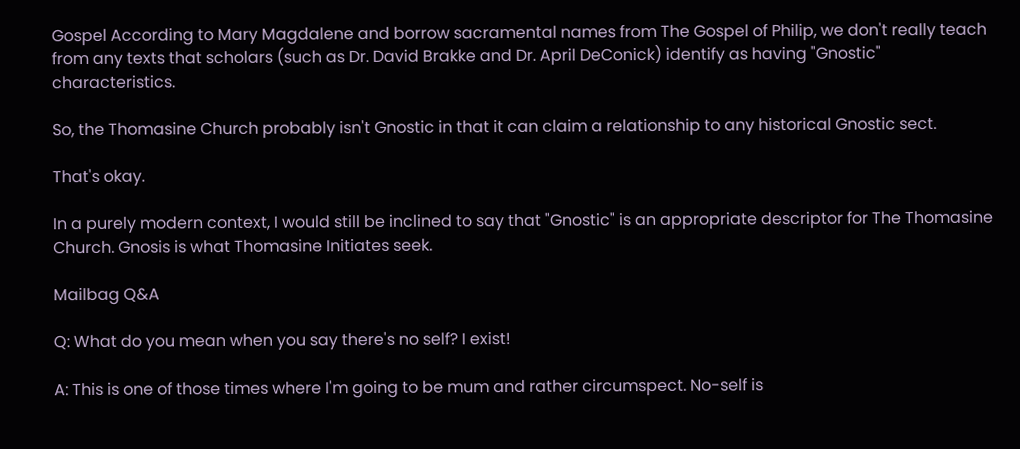Gospel According to Mary Magdalene and borrow sacramental names from The Gospel of Philip, we don't really teach from any texts that scholars (such as Dr. David Brakke and Dr. April DeConick) identify as having "Gnostic" characteristics.

So, the Thomasine Church probably isn't Gnostic in that it can claim a relationship to any historical Gnostic sect.

That's okay.

In a purely modern context, I would still be inclined to say that "Gnostic" is an appropriate descriptor for The Thomasine Church. Gnosis is what Thomasine Initiates seek.

Mailbag Q&A

Q: What do you mean when you say there's no self? I exist!

A: This is one of those times where I'm going to be mum and rather circumspect. No-self is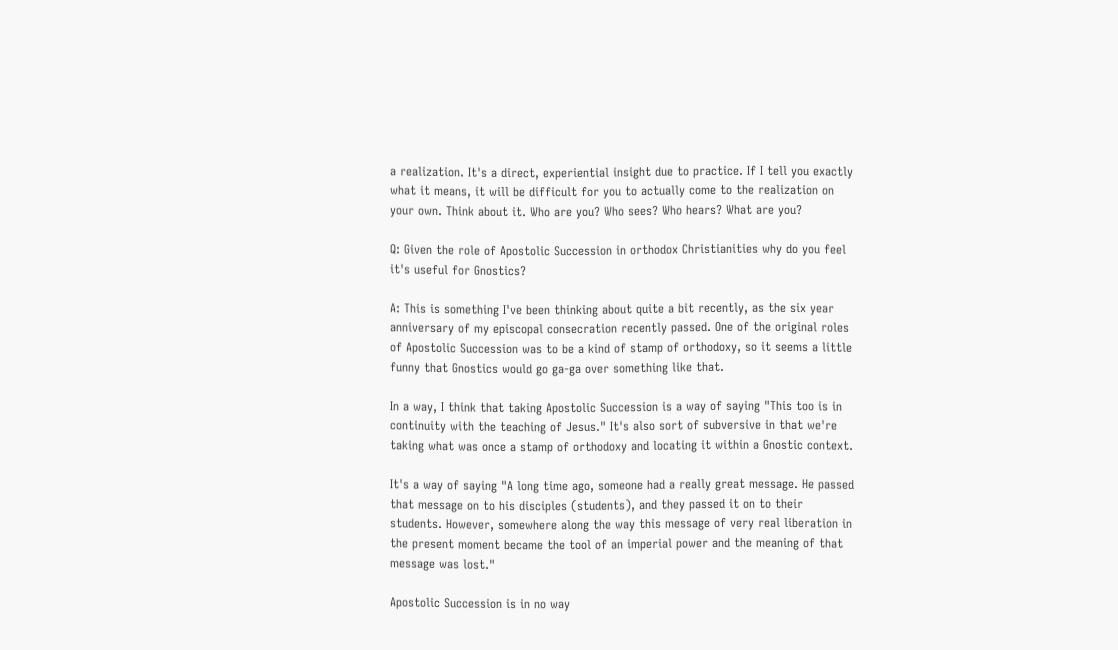a realization. It's a direct, experiential insight due to practice. If I tell you exactly what it means, it will be difficult for you to actually come to the realization on your own. Think about it. Who are you? Who sees? Who hears? What are you?

Q: Given the role of Apostolic Succession in orthodox Christianities why do you feel it's useful for Gnostics?

A: This is something I've been thinking about quite a bit recently, as the six year anniversary of my episcopal consecration recently passed. One of the original roles of Apostolic Succession was to be a kind of stamp of orthodoxy, so it seems a little funny that Gnostics would go ga-ga over something like that.

In a way, I think that taking Apostolic Succession is a way of saying "This too is in continuity with the teaching of Jesus." It's also sort of subversive in that we're taking what was once a stamp of orthodoxy and locating it within a Gnostic context.

It's a way of saying "A long time ago, someone had a really great message. He passed that message on to his disciples (students), and they passed it on to their students. However, somewhere along the way this message of very real liberation in the present moment became the tool of an imperial power and the meaning of that message was lost."

Apostolic Succession is in no way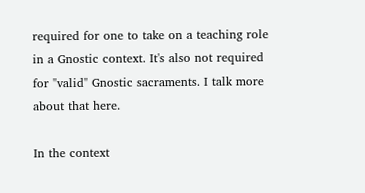required for one to take on a teaching role in a Gnostic context. It's also not required for "valid" Gnostic sacraments. I talk more about that here.

In the context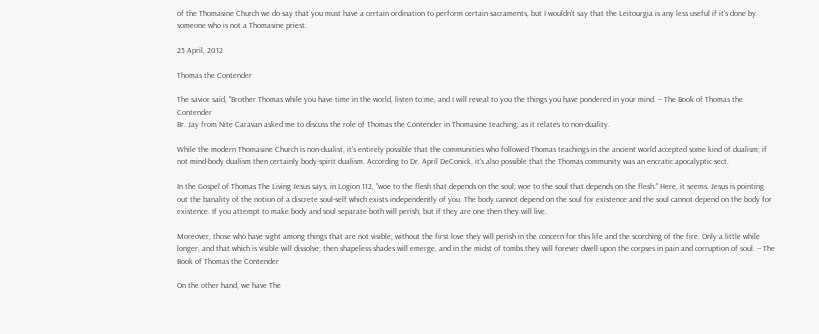of the Thomasine Church we do say that you must have a certain ordination to perform certain sacraments, but I wouldn't say that the Leitourgia is any less useful if it's done by someone who is not a Thomasine priest.

25 April, 2012

Thomas the Contender

The savior said, "Brother Thomas while you have time in the world, listen to me, and I will reveal to you the things you have pondered in your mind. -- The Book of Thomas the Contender
Br. Jay from Nite Caravan asked me to discuss the role of Thomas the Contender in Thomasine teaching, as it relates to non-duality.

While the modern Thomasine Church is non-dualist, it's entirely possible that the communities who followed Thomas teachings in the ancient world accepted some kind of dualism; if not mind-body dualism then certainly body-spirit dualism. According to Dr. April DeConick, it's also possible that the Thomas community was an encratic apocalyptic sect.

In the Gospel of Thomas The Living Jesus says, in Logion 112, "woe to the flesh that depends on the soul; woe to the soul that depends on the flesh." Here, it seems, Jesus is pointing out the banality of the notion of a discrete soul-self which exists independently of you. The body cannot depend on the soul for existence and the soul cannot depend on the body for existence. If you attempt to make body and soul separate both will perish, but if they are one then they will live.

Moreover, those who have sight among things that are not visible, without the first love they will perish in the concern for this life and the scorching of the fire. Only a little while longer, and that which is visible will dissolve; then shapeless shades will emerge, and in the midst of tombs they will forever dwell upon the corpses in pain and corruption of soul. -- The Book of Thomas the Contender

On the other hand, we have The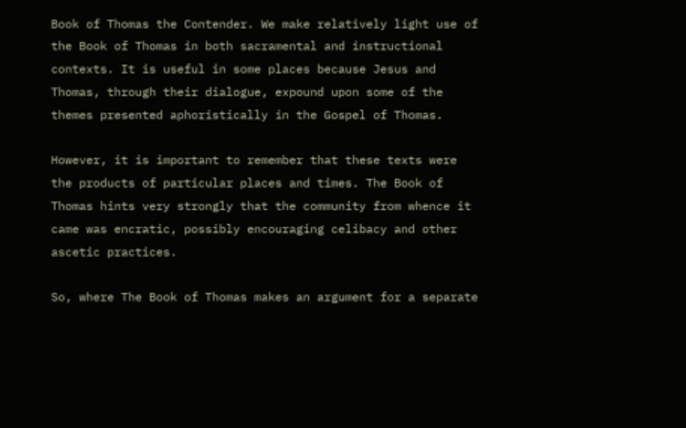Book of Thomas the Contender. We make relatively light use of the Book of Thomas in both sacramental and instructional contexts. It is useful in some places because Jesus and Thomas, through their dialogue, expound upon some of the themes presented aphoristically in the Gospel of Thomas.

However, it is important to remember that these texts were the products of particular places and times. The Book of Thomas hints very strongly that the community from whence it came was encratic, possibly encouraging celibacy and other ascetic practices.

So, where The Book of Thomas makes an argument for a separate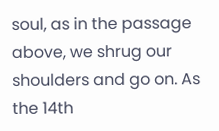soul, as in the passage above, we shrug our shoulders and go on. As the 14th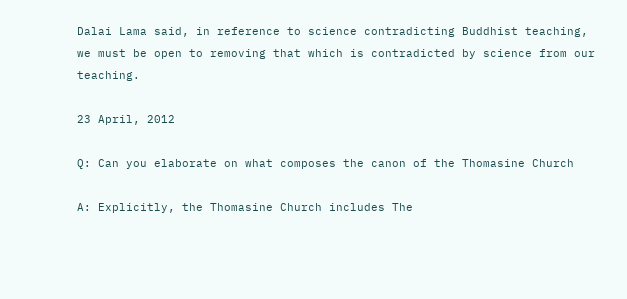Dalai Lama said, in reference to science contradicting Buddhist teaching, we must be open to removing that which is contradicted by science from our teaching.

23 April, 2012

Q: Can you elaborate on what composes the canon of the Thomasine Church

A: Explicitly, the Thomasine Church includes The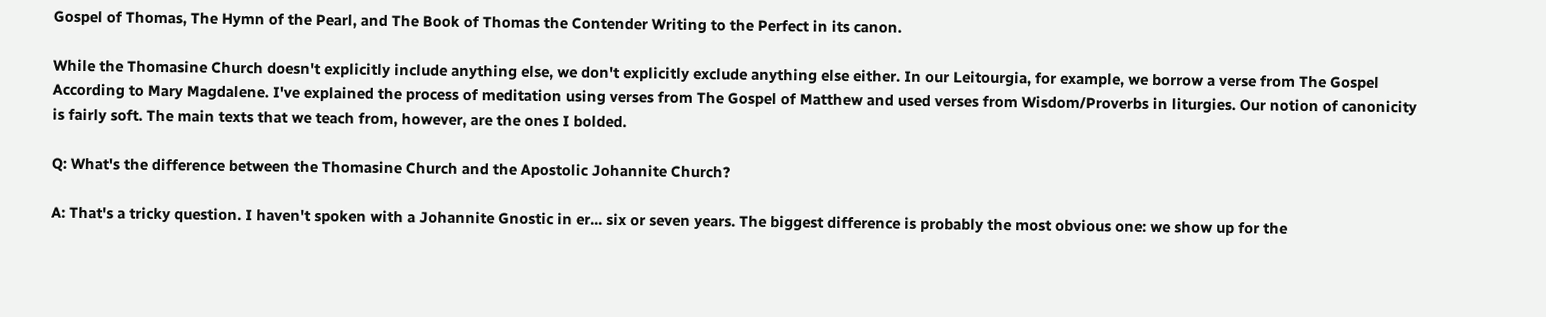Gospel of Thomas, The Hymn of the Pearl, and The Book of Thomas the Contender Writing to the Perfect in its canon.

While the Thomasine Church doesn't explicitly include anything else, we don't explicitly exclude anything else either. In our Leitourgia, for example, we borrow a verse from The Gospel According to Mary Magdalene. I've explained the process of meditation using verses from The Gospel of Matthew and used verses from Wisdom/Proverbs in liturgies. Our notion of canonicity is fairly soft. The main texts that we teach from, however, are the ones I bolded.

Q: What's the difference between the Thomasine Church and the Apostolic Johannite Church?

A: That's a tricky question. I haven't spoken with a Johannite Gnostic in er... six or seven years. The biggest difference is probably the most obvious one: we show up for the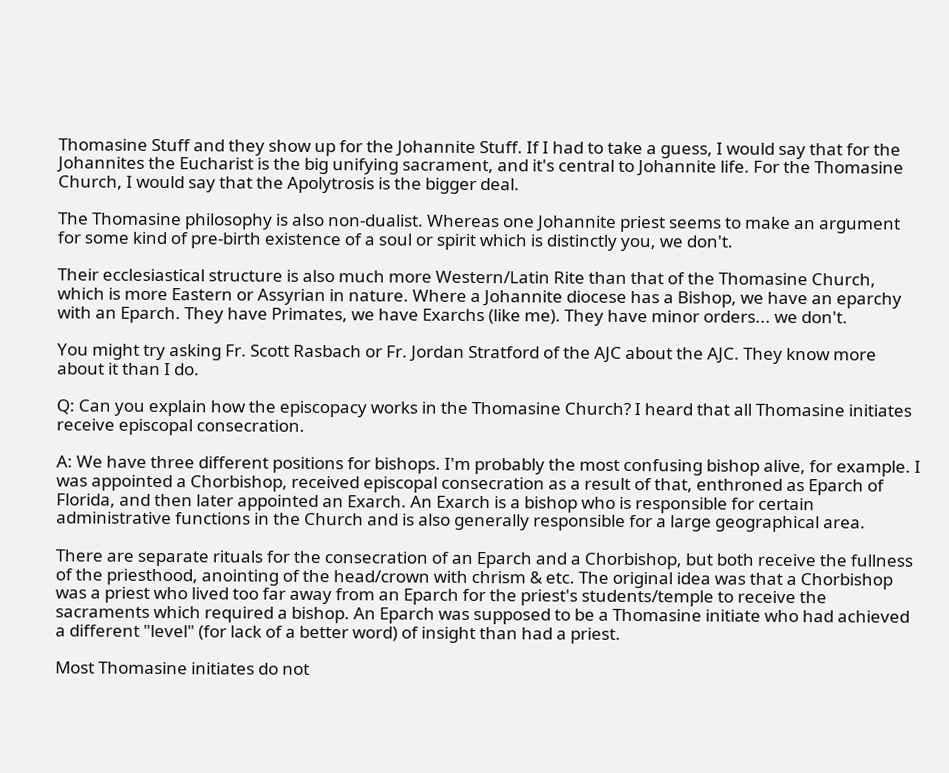Thomasine Stuff and they show up for the Johannite Stuff. If I had to take a guess, I would say that for the Johannites the Eucharist is the big unifying sacrament, and it's central to Johannite life. For the Thomasine Church, I would say that the Apolytrosis is the bigger deal.

The Thomasine philosophy is also non-dualist. Whereas one Johannite priest seems to make an argument for some kind of pre-birth existence of a soul or spirit which is distinctly you, we don't.

Their ecclesiastical structure is also much more Western/Latin Rite than that of the Thomasine Church, which is more Eastern or Assyrian in nature. Where a Johannite diocese has a Bishop, we have an eparchy with an Eparch. They have Primates, we have Exarchs (like me). They have minor orders... we don't.

You might try asking Fr. Scott Rasbach or Fr. Jordan Stratford of the AJC about the AJC. They know more about it than I do.

Q: Can you explain how the episcopacy works in the Thomasine Church? I heard that all Thomasine initiates receive episcopal consecration.

A: We have three different positions for bishops. I'm probably the most confusing bishop alive, for example. I was appointed a Chorbishop, received episcopal consecration as a result of that, enthroned as Eparch of Florida, and then later appointed an Exarch. An Exarch is a bishop who is responsible for certain administrative functions in the Church and is also generally responsible for a large geographical area.

There are separate rituals for the consecration of an Eparch and a Chorbishop, but both receive the fullness of the priesthood, anointing of the head/crown with chrism & etc. The original idea was that a Chorbishop was a priest who lived too far away from an Eparch for the priest's students/temple to receive the sacraments which required a bishop. An Eparch was supposed to be a Thomasine initiate who had achieved a different "level" (for lack of a better word) of insight than had a priest.

Most Thomasine initiates do not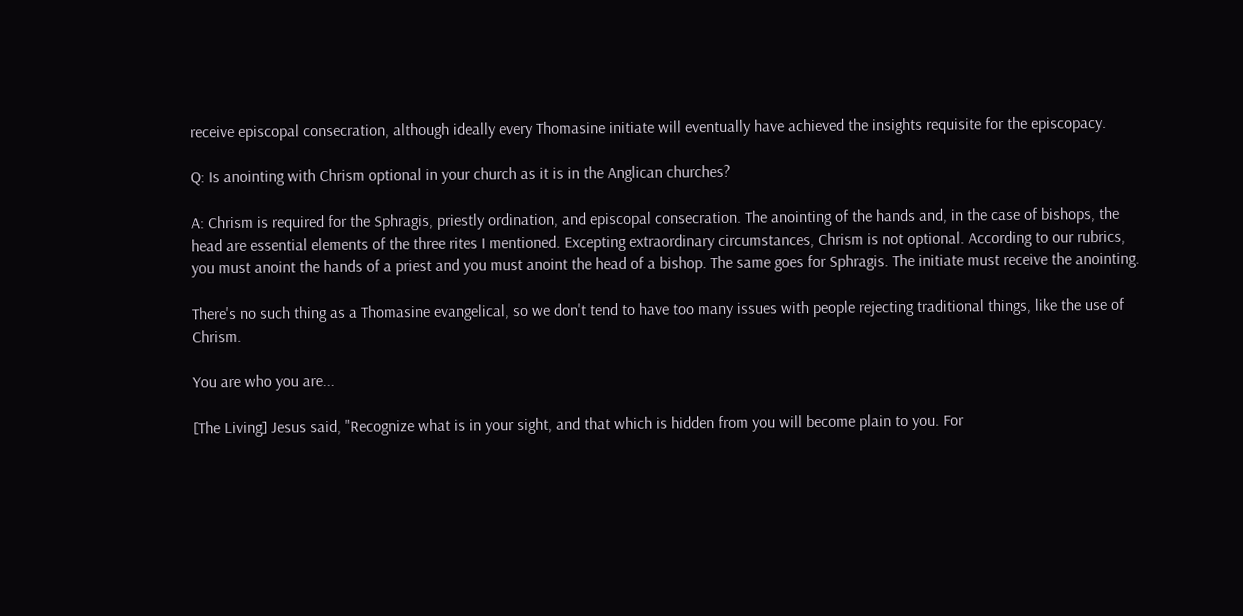receive episcopal consecration, although ideally every Thomasine initiate will eventually have achieved the insights requisite for the episcopacy.

Q: Is anointing with Chrism optional in your church as it is in the Anglican churches?

A: Chrism is required for the Sphragis, priestly ordination, and episcopal consecration. The anointing of the hands and, in the case of bishops, the head are essential elements of the three rites I mentioned. Excepting extraordinary circumstances, Chrism is not optional. According to our rubrics, you must anoint the hands of a priest and you must anoint the head of a bishop. The same goes for Sphragis. The initiate must receive the anointing.

There's no such thing as a Thomasine evangelical, so we don't tend to have too many issues with people rejecting traditional things, like the use of Chrism.

You are who you are...

[The Living] Jesus said, "Recognize what is in your sight, and that which is hidden from you will become plain to you. For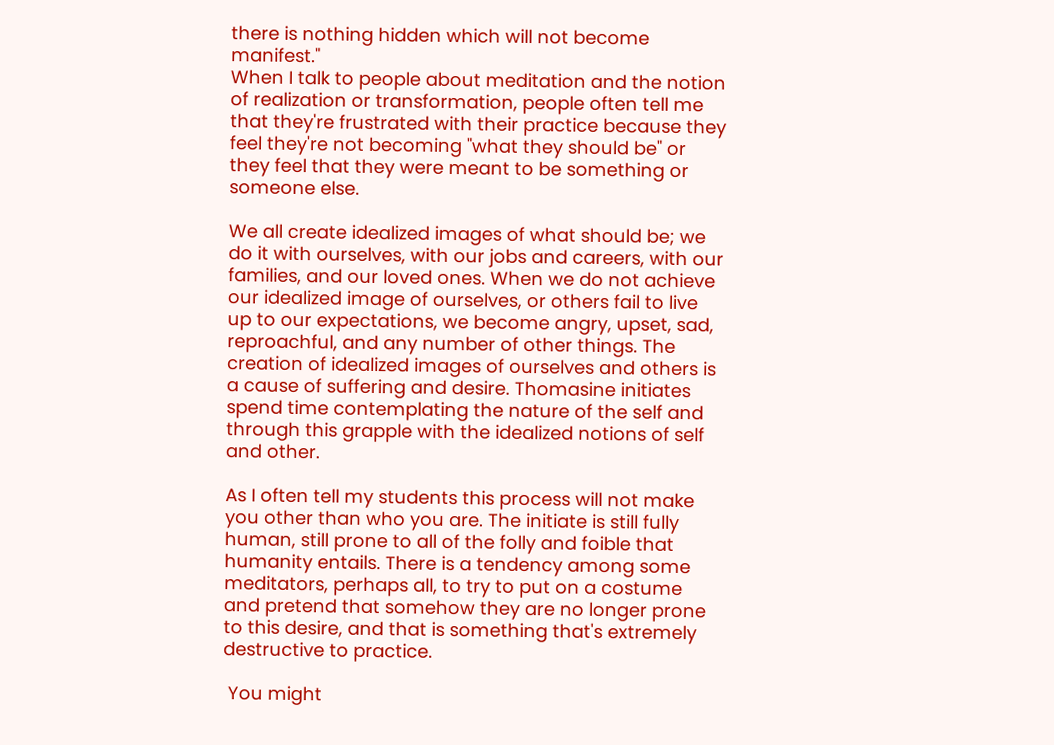there is nothing hidden which will not become manifest."
When I talk to people about meditation and the notion of realization or transformation, people often tell me that they're frustrated with their practice because they feel they're not becoming "what they should be" or they feel that they were meant to be something or someone else.

We all create idealized images of what should be; we do it with ourselves, with our jobs and careers, with our families, and our loved ones. When we do not achieve our idealized image of ourselves, or others fail to live up to our expectations, we become angry, upset, sad, reproachful, and any number of other things. The creation of idealized images of ourselves and others is a cause of suffering and desire. Thomasine initiates spend time contemplating the nature of the self and through this grapple with the idealized notions of self and other.

As I often tell my students this process will not make you other than who you are. The initiate is still fully human, still prone to all of the folly and foible that humanity entails. There is a tendency among some meditators, perhaps all, to try to put on a costume and pretend that somehow they are no longer prone to this desire, and that is something that's extremely destructive to practice.

 You might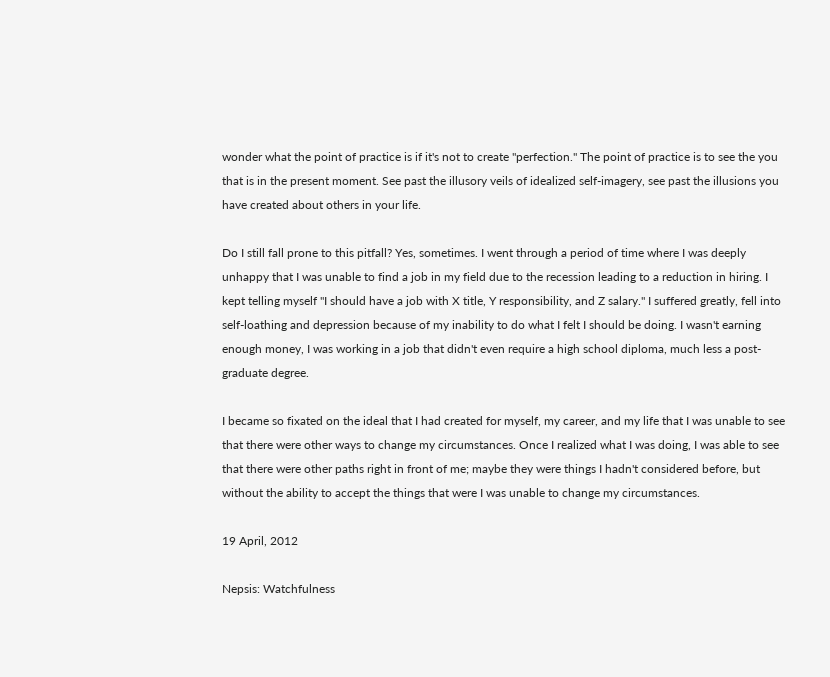wonder what the point of practice is if it's not to create "perfection." The point of practice is to see the you that is in the present moment. See past the illusory veils of idealized self-imagery, see past the illusions you have created about others in your life.

Do I still fall prone to this pitfall? Yes, sometimes. I went through a period of time where I was deeply unhappy that I was unable to find a job in my field due to the recession leading to a reduction in hiring. I kept telling myself "I should have a job with X title, Y responsibility, and Z salary." I suffered greatly, fell into self-loathing and depression because of my inability to do what I felt I should be doing. I wasn't earning enough money, I was working in a job that didn't even require a high school diploma, much less a post-graduate degree.

I became so fixated on the ideal that I had created for myself, my career, and my life that I was unable to see that there were other ways to change my circumstances. Once I realized what I was doing, I was able to see that there were other paths right in front of me; maybe they were things I hadn't considered before, but without the ability to accept the things that were I was unable to change my circumstances.

19 April, 2012

Nepsis: Watchfulness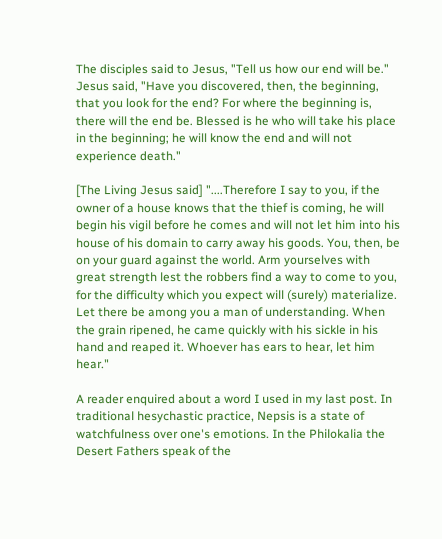The disciples said to Jesus, "Tell us how our end will be." Jesus said, "Have you discovered, then, the beginning, that you look for the end? For where the beginning is, there will the end be. Blessed is he who will take his place in the beginning; he will know the end and will not experience death."

[The Living Jesus said] "....Therefore I say to you, if the owner of a house knows that the thief is coming, he will begin his vigil before he comes and will not let him into his house of his domain to carry away his goods. You, then, be on your guard against the world. Arm yourselves with great strength lest the robbers find a way to come to you, for the difficulty which you expect will (surely) materialize. Let there be among you a man of understanding. When the grain ripened, he came quickly with his sickle in his hand and reaped it. Whoever has ears to hear, let him hear."

A reader enquired about a word I used in my last post. In traditional hesychastic practice, Nepsis is a state of watchfulness over one's emotions. In the Philokalia the Desert Fathers speak of the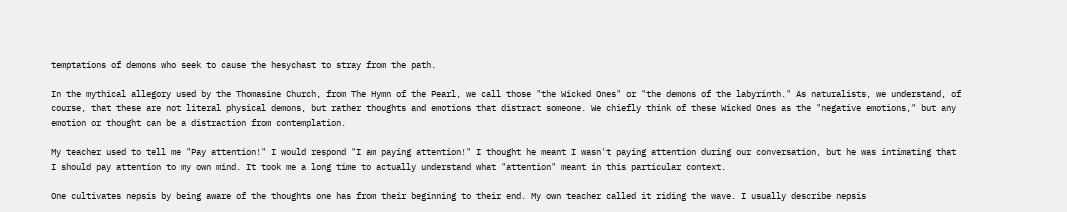temptations of demons who seek to cause the hesychast to stray from the path.

In the mythical allegory used by the Thomasine Church, from The Hymn of the Pearl, we call those "the Wicked Ones" or "the demons of the labyrinth." As naturalists, we understand, of course, that these are not literal physical demons, but rather thoughts and emotions that distract someone. We chiefly think of these Wicked Ones as the "negative emotions," but any emotion or thought can be a distraction from contemplation.

My teacher used to tell me "Pay attention!" I would respond "I am paying attention!" I thought he meant I wasn't paying attention during our conversation, but he was intimating that I should pay attention to my own mind. It took me a long time to actually understand what "attention" meant in this particular context.

One cultivates nepsis by being aware of the thoughts one has from their beginning to their end. My own teacher called it riding the wave. I usually describe nepsis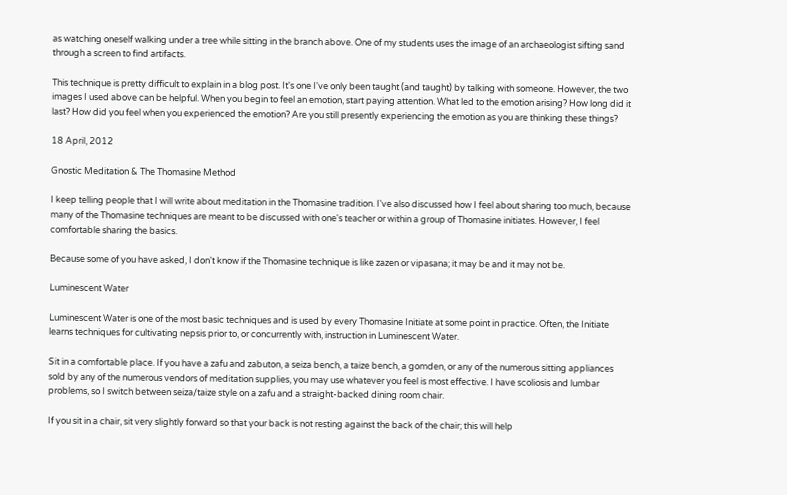as watching oneself walking under a tree while sitting in the branch above. One of my students uses the image of an archaeologist sifting sand through a screen to find artifacts.

This technique is pretty difficult to explain in a blog post. It's one I've only been taught (and taught) by talking with someone. However, the two images I used above can be helpful. When you begin to feel an emotion, start paying attention. What led to the emotion arising? How long did it last? How did you feel when you experienced the emotion? Are you still presently experiencing the emotion as you are thinking these things?

18 April, 2012

Gnostic Meditation & The Thomasine Method

I keep telling people that I will write about meditation in the Thomasine tradition. I've also discussed how I feel about sharing too much, because many of the Thomasine techniques are meant to be discussed with one's teacher or within a group of Thomasine initiates. However, I feel comfortable sharing the basics.

Because some of you have asked, I don't know if the Thomasine technique is like zazen or vipasana; it may be and it may not be.

Luminescent Water

Luminescent Water is one of the most basic techniques and is used by every Thomasine Initiate at some point in practice. Often, the Initiate learns techniques for cultivating nepsis prior to, or concurrently with, instruction in Luminescent Water.

Sit in a comfortable place. If you have a zafu and zabuton, a seiza bench, a taize bench, a gomden, or any of the numerous sitting appliances sold by any of the numerous vendors of meditation supplies, you may use whatever you feel is most effective. I have scoliosis and lumbar problems, so I switch between seiza/taize style on a zafu and a straight-backed dining room chair.

If you sit in a chair, sit very slightly forward so that your back is not resting against the back of the chair; this will help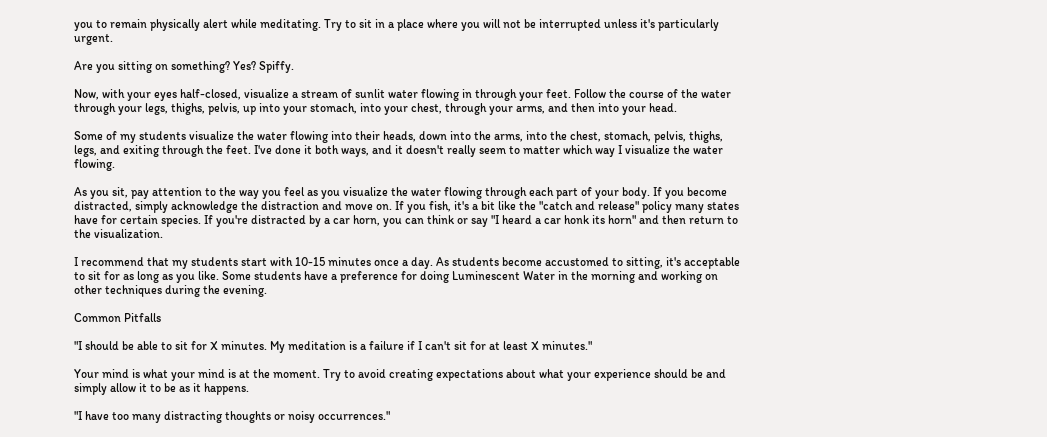you to remain physically alert while meditating. Try to sit in a place where you will not be interrupted unless it's particularly urgent.

Are you sitting on something? Yes? Spiffy.

Now, with your eyes half-closed, visualize a stream of sunlit water flowing in through your feet. Follow the course of the water through your legs, thighs, pelvis, up into your stomach, into your chest, through your arms, and then into your head.

Some of my students visualize the water flowing into their heads, down into the arms, into the chest, stomach, pelvis, thighs, legs, and exiting through the feet. I've done it both ways, and it doesn't really seem to matter which way I visualize the water flowing.

As you sit, pay attention to the way you feel as you visualize the water flowing through each part of your body. If you become distracted, simply acknowledge the distraction and move on. If you fish, it's a bit like the "catch and release" policy many states have for certain species. If you're distracted by a car horn, you can think or say "I heard a car honk its horn" and then return to the visualization.

I recommend that my students start with 10-15 minutes once a day. As students become accustomed to sitting, it's acceptable to sit for as long as you like. Some students have a preference for doing Luminescent Water in the morning and working on other techniques during the evening.

Common Pitfalls

"I should be able to sit for X minutes. My meditation is a failure if I can't sit for at least X minutes."

Your mind is what your mind is at the moment. Try to avoid creating expectations about what your experience should be and simply allow it to be as it happens.

"I have too many distracting thoughts or noisy occurrences."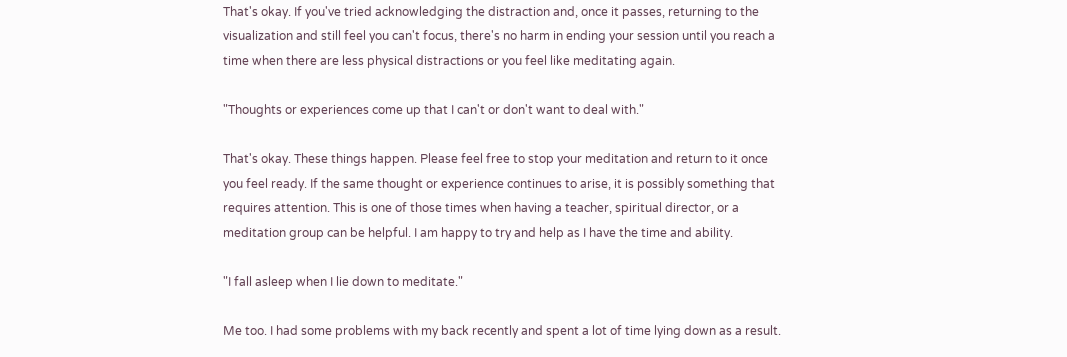That's okay. If you've tried acknowledging the distraction and, once it passes, returning to the visualization and still feel you can't focus, there's no harm in ending your session until you reach a time when there are less physical distractions or you feel like meditating again.

"Thoughts or experiences come up that I can't or don't want to deal with."

That's okay. These things happen. Please feel free to stop your meditation and return to it once you feel ready. If the same thought or experience continues to arise, it is possibly something that requires attention. This is one of those times when having a teacher, spiritual director, or a meditation group can be helpful. I am happy to try and help as I have the time and ability.

"I fall asleep when I lie down to meditate."

Me too. I had some problems with my back recently and spent a lot of time lying down as a result.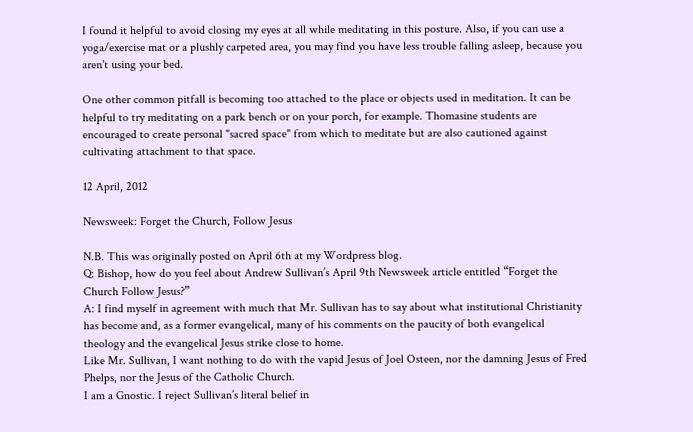I found it helpful to avoid closing my eyes at all while meditating in this posture. Also, if you can use a yoga/exercise mat or a plushly carpeted area, you may find you have less trouble falling asleep, because you aren't using your bed.

One other common pitfall is becoming too attached to the place or objects used in meditation. It can be helpful to try meditating on a park bench or on your porch, for example. Thomasine students are encouraged to create personal "sacred space" from which to meditate but are also cautioned against cultivating attachment to that space.

12 April, 2012

Newsweek: Forget the Church, Follow Jesus

N.B. This was originally posted on April 6th at my Wordpress blog.
Q: Bishop, how do you feel about Andrew Sullivan’s April 9th Newsweek article entitled “Forget the Church Follow Jesus?”
A: I find myself in agreement with much that Mr. Sullivan has to say about what institutional Christianity has become and, as a former evangelical, many of his comments on the paucity of both evangelical theology and the evangelical Jesus strike close to home.
Like Mr. Sullivan, I want nothing to do with the vapid Jesus of Joel Osteen, nor the damning Jesus of Fred Phelps, nor the Jesus of the Catholic Church.
I am a Gnostic. I reject Sullivan’s literal belief in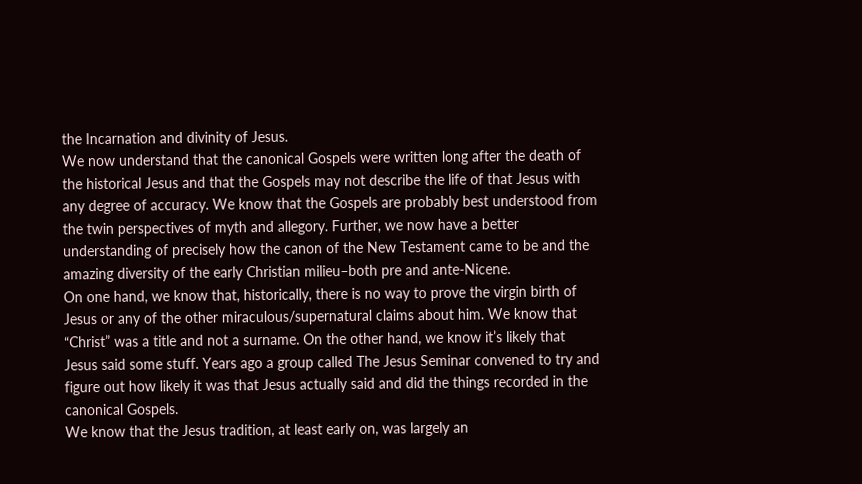the Incarnation and divinity of Jesus.
We now understand that the canonical Gospels were written long after the death of the historical Jesus and that the Gospels may not describe the life of that Jesus with any degree of accuracy. We know that the Gospels are probably best understood from the twin perspectives of myth and allegory. Further, we now have a better understanding of precisely how the canon of the New Testament came to be and the amazing diversity of the early Christian milieu–both pre and ante-Nicene.
On one hand, we know that, historically, there is no way to prove the virgin birth of Jesus or any of the other miraculous/supernatural claims about him. We know that “Christ” was a title and not a surname. On the other hand, we know it’s likely that Jesus said some stuff. Years ago a group called The Jesus Seminar convened to try and figure out how likely it was that Jesus actually said and did the things recorded in the canonical Gospels.
We know that the Jesus tradition, at least early on, was largely an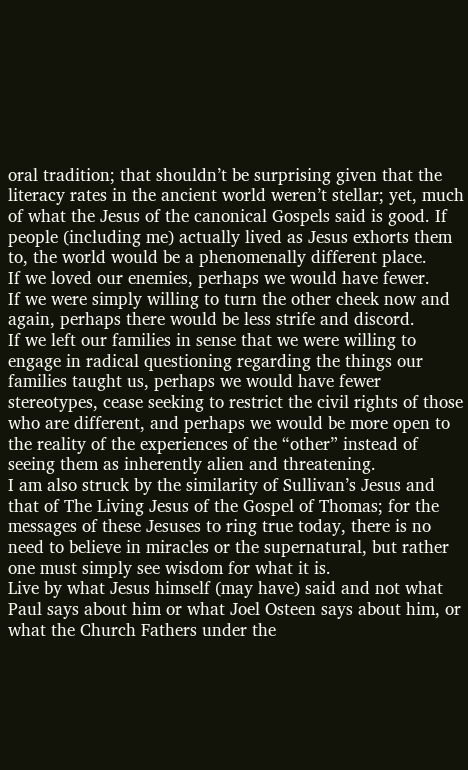oral tradition; that shouldn’t be surprising given that the literacy rates in the ancient world weren’t stellar; yet, much of what the Jesus of the canonical Gospels said is good. If people (including me) actually lived as Jesus exhorts them to, the world would be a phenomenally different place.
If we loved our enemies, perhaps we would have fewer.
If we were simply willing to turn the other cheek now and again, perhaps there would be less strife and discord.
If we left our families in sense that we were willing to engage in radical questioning regarding the things our families taught us, perhaps we would have fewer stereotypes, cease seeking to restrict the civil rights of those who are different, and perhaps we would be more open to the reality of the experiences of the “other” instead of seeing them as inherently alien and threatening.
I am also struck by the similarity of Sullivan’s Jesus and that of The Living Jesus of the Gospel of Thomas; for the messages of these Jesuses to ring true today, there is no need to believe in miracles or the supernatural, but rather one must simply see wisdom for what it is.
Live by what Jesus himself (may have) said and not what Paul says about him or what Joel Osteen says about him, or what the Church Fathers under the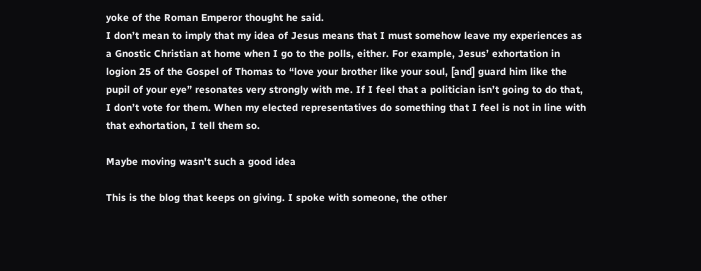yoke of the Roman Emperor thought he said.
I don’t mean to imply that my idea of Jesus means that I must somehow leave my experiences as a Gnostic Christian at home when I go to the polls, either. For example, Jesus’ exhortation in logion 25 of the Gospel of Thomas to “love your brother like your soul, [and] guard him like the pupil of your eye” resonates very strongly with me. If I feel that a politician isn’t going to do that, I don’t vote for them. When my elected representatives do something that I feel is not in line with that exhortation, I tell them so.

Maybe moving wasn't such a good idea

This is the blog that keeps on giving. I spoke with someone, the other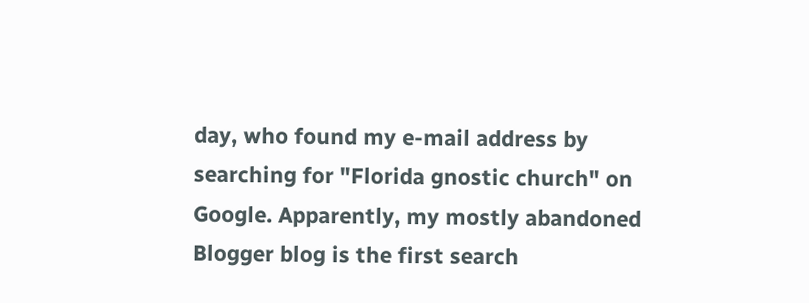day, who found my e-mail address by searching for "Florida gnostic church" on Google. Apparently, my mostly abandoned Blogger blog is the first search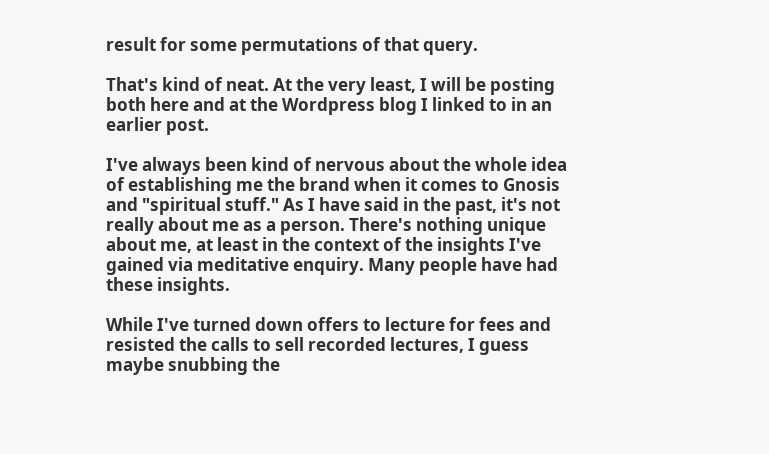result for some permutations of that query.

That's kind of neat. At the very least, I will be posting both here and at the Wordpress blog I linked to in an earlier post.

I've always been kind of nervous about the whole idea of establishing me the brand when it comes to Gnosis and "spiritual stuff." As I have said in the past, it's not really about me as a person. There's nothing unique about me, at least in the context of the insights I've gained via meditative enquiry. Many people have had these insights.

While I've turned down offers to lecture for fees and resisted the calls to sell recorded lectures, I guess maybe snubbing the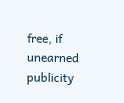free, if unearned publicity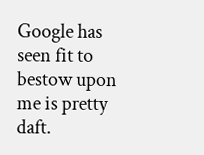Google has seen fit to bestow upon me is pretty daft.